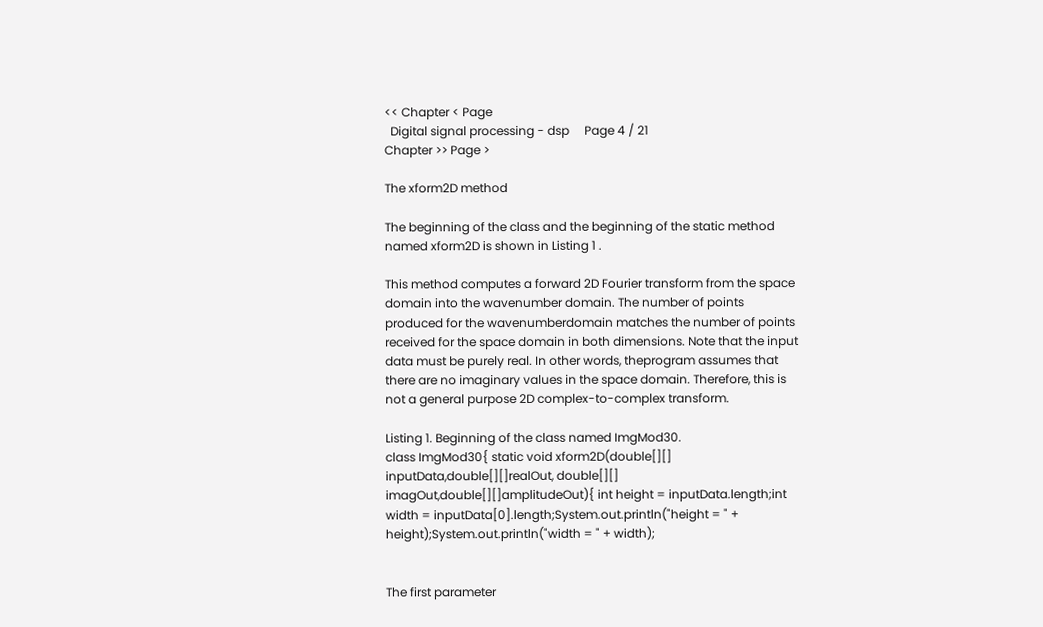<< Chapter < Page
  Digital signal processing - dsp     Page 4 / 21
Chapter >> Page >

The xform2D method

The beginning of the class and the beginning of the static method named xform2D is shown in Listing 1 .

This method computes a forward 2D Fourier transform from the space domain into the wavenumber domain. The number of points produced for the wavenumberdomain matches the number of points received for the space domain in both dimensions. Note that the input data must be purely real. In other words, theprogram assumes that there are no imaginary values in the space domain. Therefore, this is not a general purpose 2D complex-to-complex transform.

Listing 1. Beginning of the class named ImgMod30.
class ImgMod30{ static void xform2D(double[][] inputData,double[][]realOut, double[][] imagOut,double[][]amplitudeOut){ int height = inputData.length;int width = inputData[0].length;System.out.println("height = " + height);System.out.println("width = " + width);


The first parameter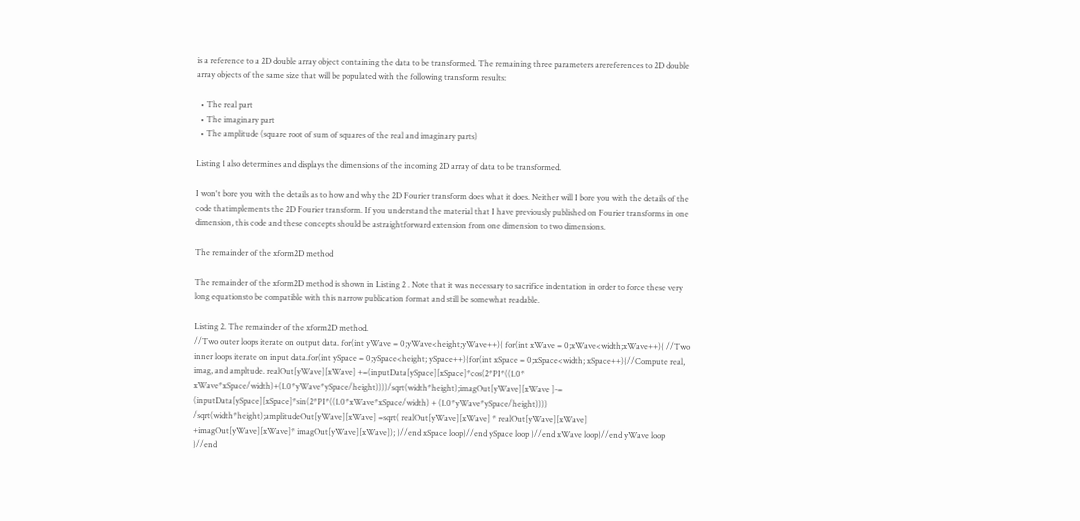is a reference to a 2D double array object containing the data to be transformed. The remaining three parameters arereferences to 2D double array objects of the same size that will be populated with the following transform results:

  • The real part
  • The imaginary part
  • The amplitude (square root of sum of squares of the real and imaginary parts)

Listing 1 also determines and displays the dimensions of the incoming 2D array of data to be transformed.

I won't bore you with the details as to how and why the 2D Fourier transform does what it does. Neither will I bore you with the details of the code thatimplements the 2D Fourier transform. If you understand the material that I have previously published on Fourier transforms in one dimension, this code and these concepts should be astraightforward extension from one dimension to two dimensions.

The remainder of the xform2D method

The remainder of the xform2D method is shown in Listing 2 . Note that it was necessary to sacrifice indentation in order to force these very long equationsto be compatible with this narrow publication format and still be somewhat readable.

Listing 2. The remainder of the xform2D method.
//Two outer loops iterate on output data. for(int yWave = 0;yWave<height;yWave++){ for(int xWave = 0;xWave<width;xWave++){ //Two inner loops iterate on input data.for(int ySpace = 0;ySpace<height; ySpace++){for(int xSpace = 0;xSpace<width; xSpace++){//Compute real, imag, and ampltude. realOut[yWave][xWave] +=(inputData[ySpace][xSpace]*cos(2*PI*((1.0* xWave*xSpace/width)+(1.0*yWave*ySpace/height))))/sqrt(width*height);imagOut[yWave][xWave ]-= (inputData[ySpace][xSpace]*sin(2*PI*((1.0*xWave*xSpace/width) + (1.0*yWave*ySpace/height)))) /sqrt(width*height);amplitudeOut[yWave][xWave] =sqrt( realOut[yWave][xWave] * realOut[yWave][xWave] +imagOut[yWave][xWave]* imagOut[yWave][xWave]); }//end xSpace loop}//end ySpace loop }//end xWave loop}//end yWave loop }//end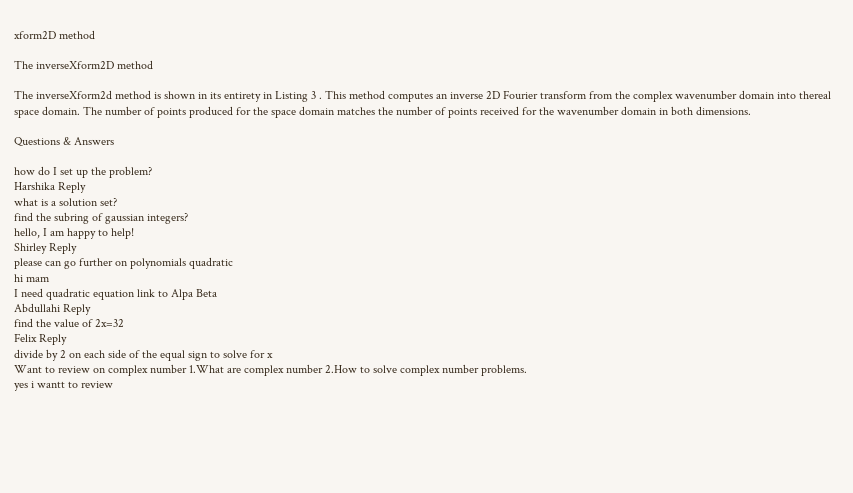xform2D method

The inverseXform2D method

The inverseXform2d method is shown in its entirety in Listing 3 . This method computes an inverse 2D Fourier transform from the complex wavenumber domain into thereal space domain. The number of points produced for the space domain matches the number of points received for the wavenumber domain in both dimensions.

Questions & Answers

how do I set up the problem?
Harshika Reply
what is a solution set?
find the subring of gaussian integers?
hello, I am happy to help!
Shirley Reply
please can go further on polynomials quadratic
hi mam
I need quadratic equation link to Alpa Beta
Abdullahi Reply
find the value of 2x=32
Felix Reply
divide by 2 on each side of the equal sign to solve for x
Want to review on complex number 1.What are complex number 2.How to solve complex number problems.
yes i wantt to review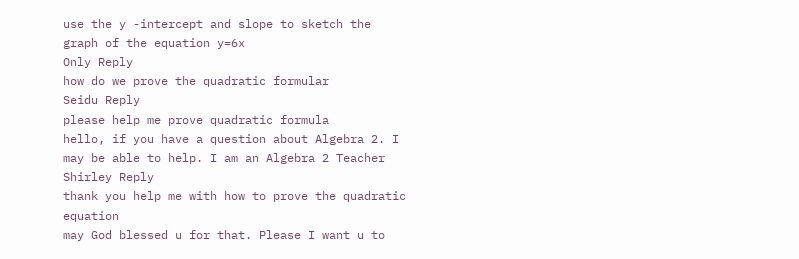use the y -intercept and slope to sketch the graph of the equation y=6x
Only Reply
how do we prove the quadratic formular
Seidu Reply
please help me prove quadratic formula
hello, if you have a question about Algebra 2. I may be able to help. I am an Algebra 2 Teacher
Shirley Reply
thank you help me with how to prove the quadratic equation
may God blessed u for that. Please I want u to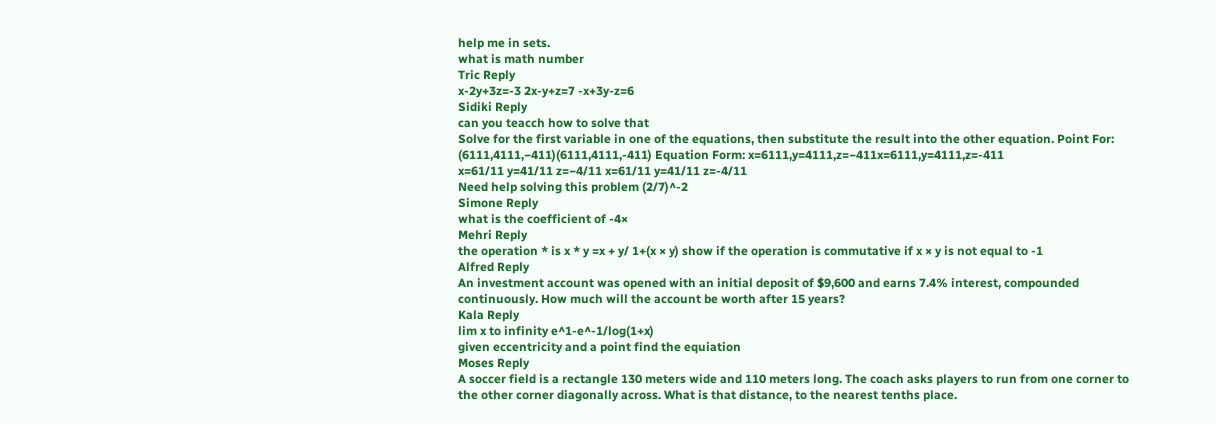help me in sets.
what is math number
Tric Reply
x-2y+3z=-3 2x-y+z=7 -x+3y-z=6
Sidiki Reply
can you teacch how to solve that
Solve for the first variable in one of the equations, then substitute the result into the other equation. Point For: (6111,4111,−411)(6111,4111,-411) Equation Form: x=6111,y=4111,z=−411x=6111,y=4111,z=-411
x=61/11 y=41/11 z=−4/11 x=61/11 y=41/11 z=-4/11
Need help solving this problem (2/7)^-2
Simone Reply
what is the coefficient of -4×
Mehri Reply
the operation * is x * y =x + y/ 1+(x × y) show if the operation is commutative if x × y is not equal to -1
Alfred Reply
An investment account was opened with an initial deposit of $9,600 and earns 7.4% interest, compounded continuously. How much will the account be worth after 15 years?
Kala Reply
lim x to infinity e^1-e^-1/log(1+x)
given eccentricity and a point find the equiation
Moses Reply
A soccer field is a rectangle 130 meters wide and 110 meters long. The coach asks players to run from one corner to the other corner diagonally across. What is that distance, to the nearest tenths place.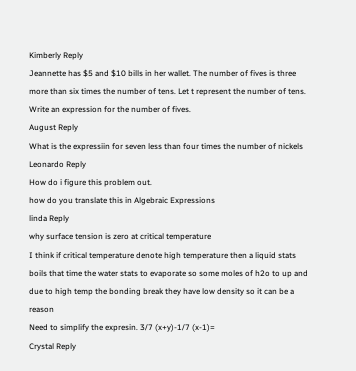Kimberly Reply
Jeannette has $5 and $10 bills in her wallet. The number of fives is three more than six times the number of tens. Let t represent the number of tens. Write an expression for the number of fives.
August Reply
What is the expressiin for seven less than four times the number of nickels
Leonardo Reply
How do i figure this problem out.
how do you translate this in Algebraic Expressions
linda Reply
why surface tension is zero at critical temperature
I think if critical temperature denote high temperature then a liquid stats boils that time the water stats to evaporate so some moles of h2o to up and due to high temp the bonding break they have low density so it can be a reason
Need to simplify the expresin. 3/7 (x+y)-1/7 (x-1)=
Crystal Reply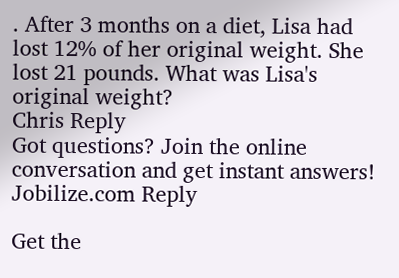. After 3 months on a diet, Lisa had lost 12% of her original weight. She lost 21 pounds. What was Lisa's original weight?
Chris Reply
Got questions? Join the online conversation and get instant answers!
Jobilize.com Reply

Get the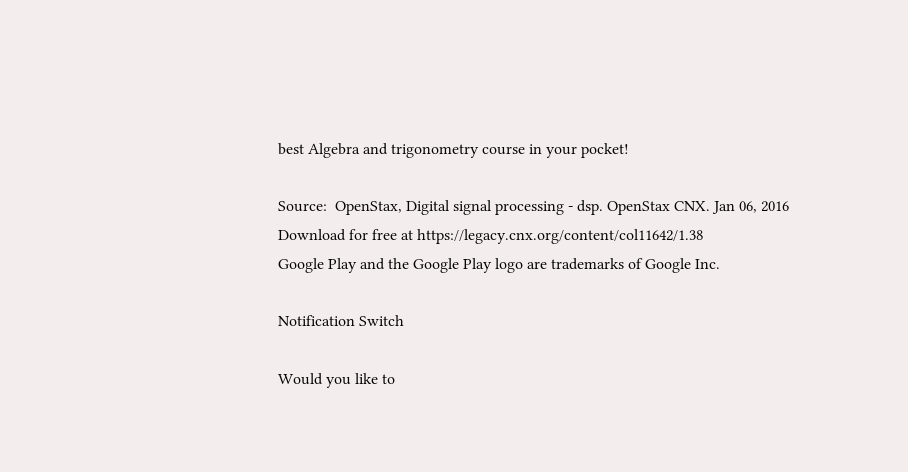best Algebra and trigonometry course in your pocket!

Source:  OpenStax, Digital signal processing - dsp. OpenStax CNX. Jan 06, 2016 Download for free at https://legacy.cnx.org/content/col11642/1.38
Google Play and the Google Play logo are trademarks of Google Inc.

Notification Switch

Would you like to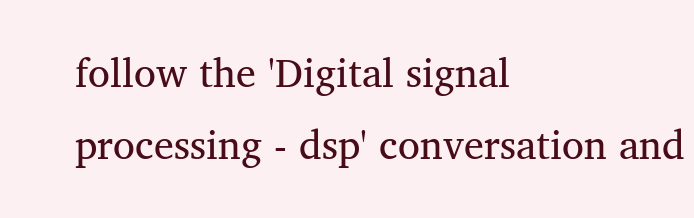follow the 'Digital signal processing - dsp' conversation and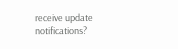receive update notifications?